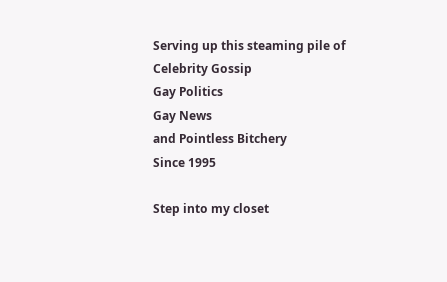Serving up this steaming pile of
Celebrity Gossip
Gay Politics
Gay News
and Pointless Bitchery
Since 1995

Step into my closet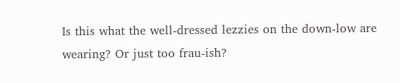Is this what the well-dressed lezzies on the down-low are wearing? Or just too frau-ish?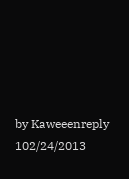by Kaweeenreply 102/24/2013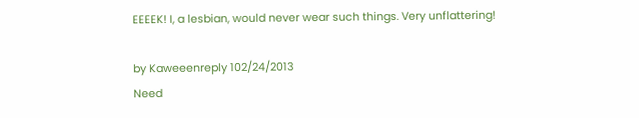EEEEK! I, a lesbian, would never wear such things. Very unflattering!

by Kaweeenreply 102/24/2013
Need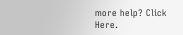more help? Click Here.